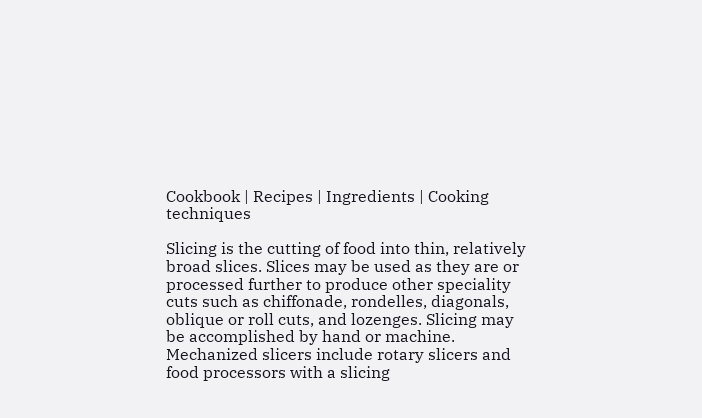Cookbook | Recipes | Ingredients | Cooking techniques

Slicing is the cutting of food into thin, relatively broad slices. Slices may be used as they are or processed further to produce other speciality cuts such as chiffonade, rondelles, diagonals, oblique or roll cuts, and lozenges. Slicing may be accomplished by hand or machine. Mechanized slicers include rotary slicers and food processors with a slicing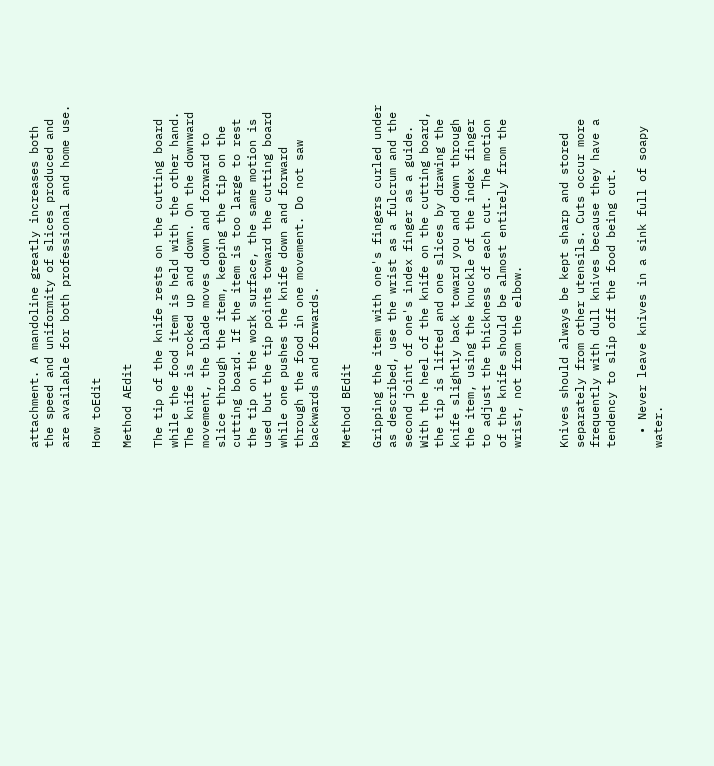attachment. A mandoline greatly increases both the speed and uniformity of slices produced and are available for both professional and home use.

How toEdit

Method AEdit

The tip of the knife rests on the cutting board while the food item is held with the other hand. The knife is rocked up and down. On the downward movement, the blade moves down and forward to slice through the item, keeping the tip on the cutting board. If the item is too large to rest the tip on the work surface, the same motion is used but the tip points toward the cutting board while one pushes the knife down and forward through the food in one movement. Do not saw backwards and forwards.

Method BEdit

Gripping the item with one's fingers curled under as described, use the wrist as a fulcrum and the second joint of one's index finger as a guide. With the heel of the knife on the cutting board, the tip is lifted and one slices by drawing the knife slightly back toward you and down through the item, using the knuckle of the index finger to adjust the thickness of each cut. The motion of the knife should be almost entirely from the wrist, not from the elbow.


Knives should always be kept sharp and stored separately from other utensils. Cuts occur more frequently with dull knives because they have a tendency to slip off the food being cut.

  • Never leave knives in a sink full of soapy water.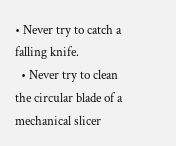• Never try to catch a falling knife.
  • Never try to clean the circular blade of a mechanical slicer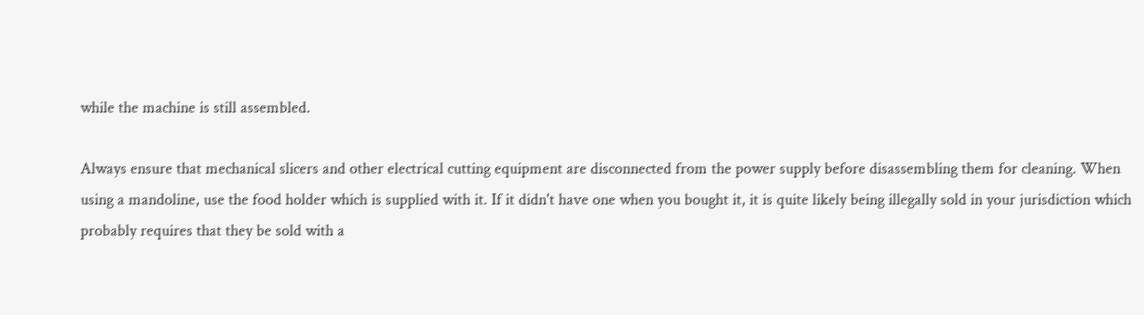while the machine is still assembled.

Always ensure that mechanical slicers and other electrical cutting equipment are disconnected from the power supply before disassembling them for cleaning. When using a mandoline, use the food holder which is supplied with it. If it didn't have one when you bought it, it is quite likely being illegally sold in your jurisdiction which probably requires that they be sold with a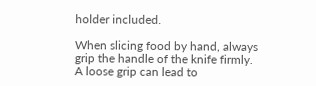holder included.

When slicing food by hand, always grip the handle of the knife firmly. A loose grip can lead to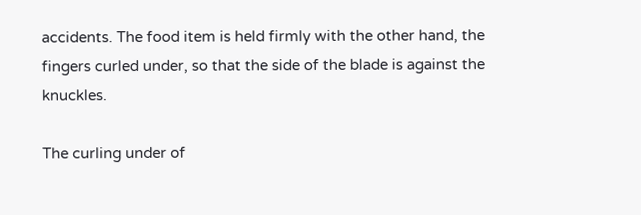accidents. The food item is held firmly with the other hand, the fingers curled under, so that the side of the blade is against the knuckles.

The curling under of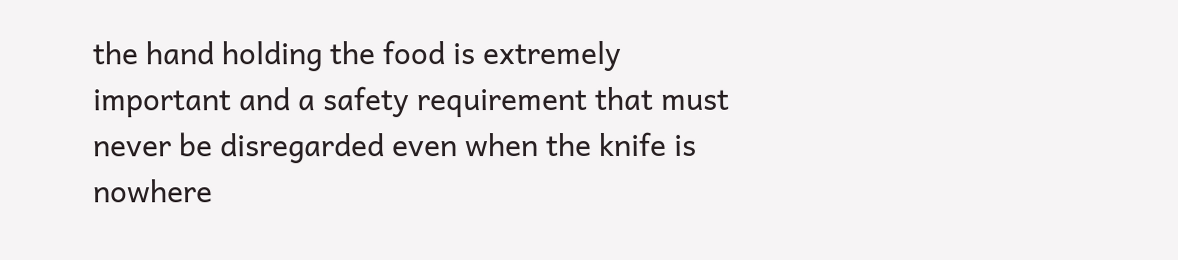the hand holding the food is extremely important and a safety requirement that must never be disregarded even when the knife is nowhere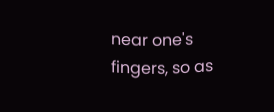near one's fingers, so as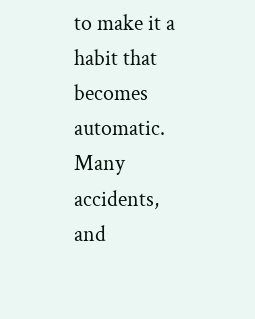to make it a habit that becomes automatic. Many accidents, and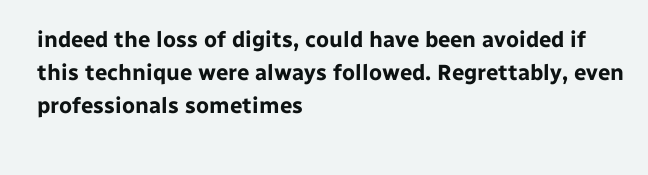indeed the loss of digits, could have been avoided if this technique were always followed. Regrettably, even professionals sometimes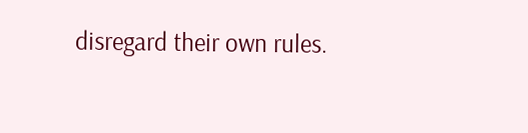disregard their own rules.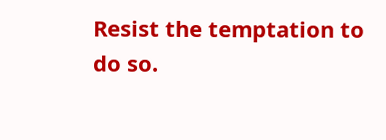Resist the temptation to do so.